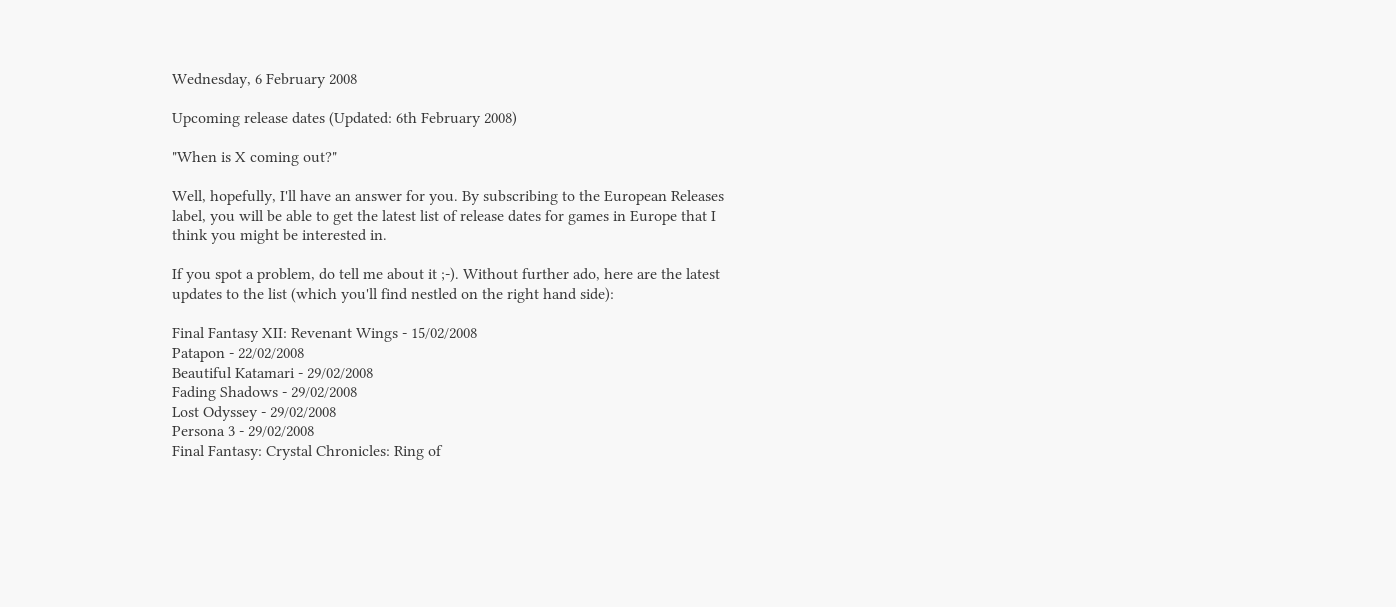Wednesday, 6 February 2008

Upcoming release dates (Updated: 6th February 2008)

"When is X coming out?"

Well, hopefully, I'll have an answer for you. By subscribing to the European Releases label, you will be able to get the latest list of release dates for games in Europe that I think you might be interested in.

If you spot a problem, do tell me about it ;-). Without further ado, here are the latest updates to the list (which you'll find nestled on the right hand side):

Final Fantasy XII: Revenant Wings - 15/02/2008
Patapon - 22/02/2008
Beautiful Katamari - 29/02/2008
Fading Shadows - 29/02/2008
Lost Odyssey - 29/02/2008
Persona 3 - 29/02/2008
Final Fantasy: Crystal Chronicles: Ring of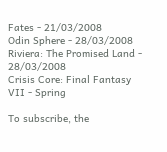Fates - 21/03/2008
Odin Sphere - 28/03/2008
Riviera: The Promised Land - 28/03/2008
Crisis Core: Final Fantasy VII - Spring

To subscribe, the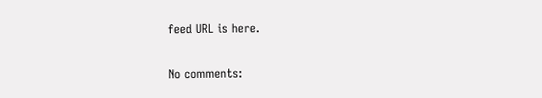feed URL is here.

No comments: